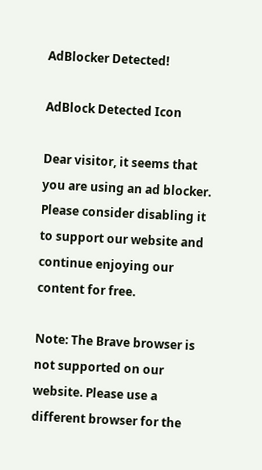AdBlocker Detected!

AdBlock Detected Icon

Dear visitor, it seems that you are using an ad blocker. Please consider disabling it to support our website and continue enjoying our content for free.

Note: The Brave browser is not supported on our website. Please use a different browser for the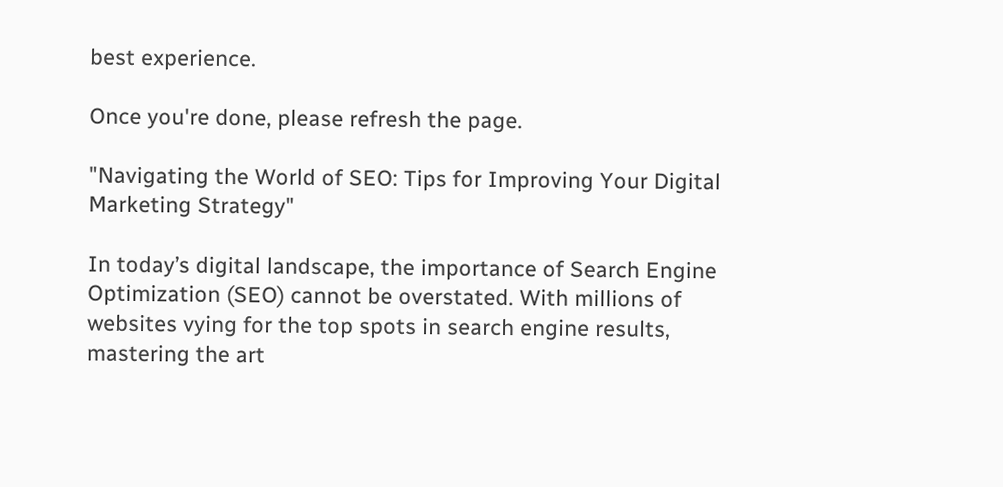best experience.

Once you're done, please refresh the page.

"Navigating the World of SEO: Tips for Improving Your Digital Marketing Strategy"

In today’s digital landscape, the importance of Search Engine Optimization (SEO) cannot be overstated. With millions of websites vying for the top spots in search engine results, mastering the art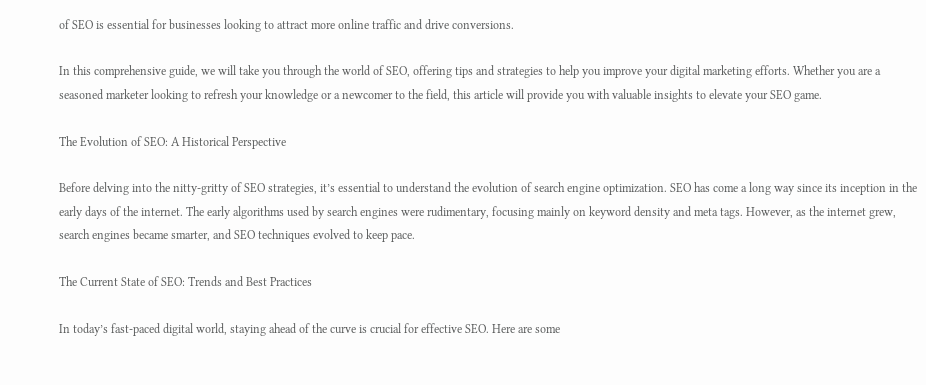of SEO is essential for businesses looking to attract more online traffic and drive conversions.

In this comprehensive guide, we will take you through the world of SEO, offering tips and strategies to help you improve your digital marketing efforts. Whether you are a seasoned marketer looking to refresh your knowledge or a newcomer to the field, this article will provide you with valuable insights to elevate your SEO game.

The Evolution of SEO: A Historical Perspective

Before delving into the nitty-gritty of SEO strategies, it’s essential to understand the evolution of search engine optimization. SEO has come a long way since its inception in the early days of the internet. The early algorithms used by search engines were rudimentary, focusing mainly on keyword density and meta tags. However, as the internet grew, search engines became smarter, and SEO techniques evolved to keep pace.

The Current State of SEO: Trends and Best Practices

In today’s fast-paced digital world, staying ahead of the curve is crucial for effective SEO. Here are some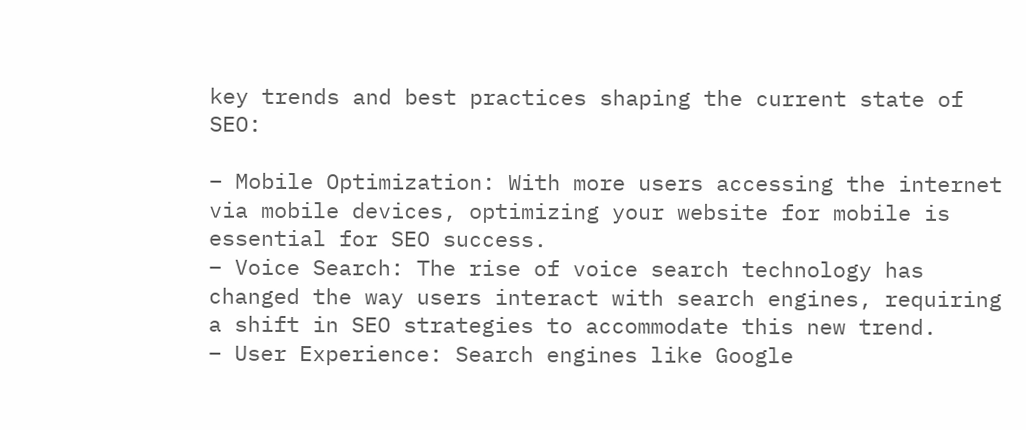key trends and best practices shaping the current state of SEO:

– Mobile Optimization: With more users accessing the internet via mobile devices, optimizing your website for mobile is essential for SEO success.
– Voice Search: The rise of voice search technology has changed the way users interact with search engines, requiring a shift in SEO strategies to accommodate this new trend.
– User Experience: Search engines like Google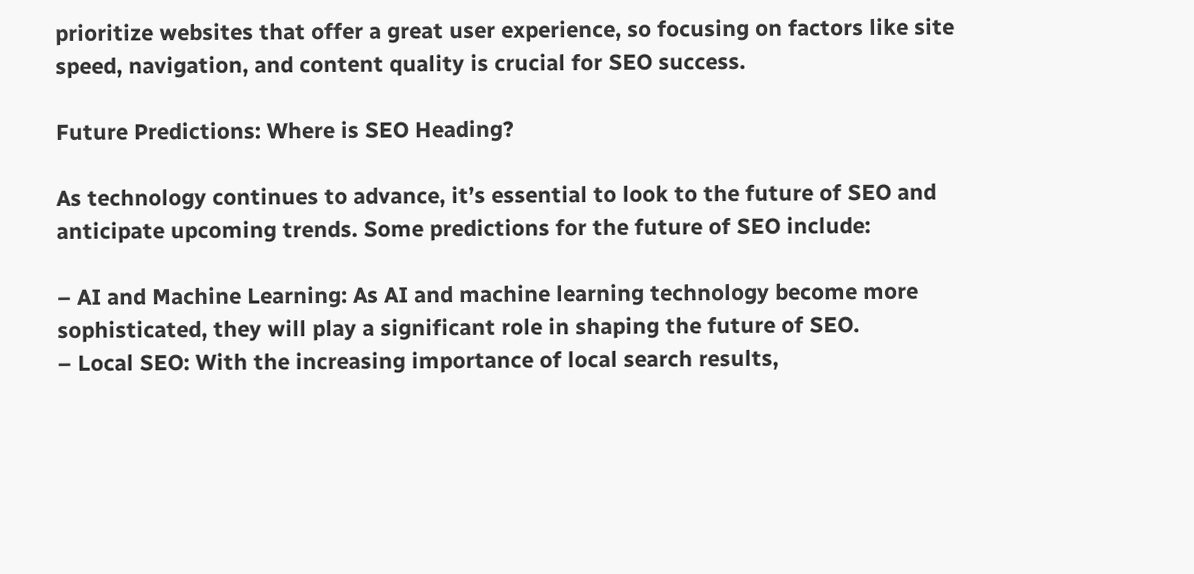prioritize websites that offer a great user experience, so focusing on factors like site speed, navigation, and content quality is crucial for SEO success.

Future Predictions: Where is SEO Heading?

As technology continues to advance, it’s essential to look to the future of SEO and anticipate upcoming trends. Some predictions for the future of SEO include:

– AI and Machine Learning: As AI and machine learning technology become more sophisticated, they will play a significant role in shaping the future of SEO.
– Local SEO: With the increasing importance of local search results,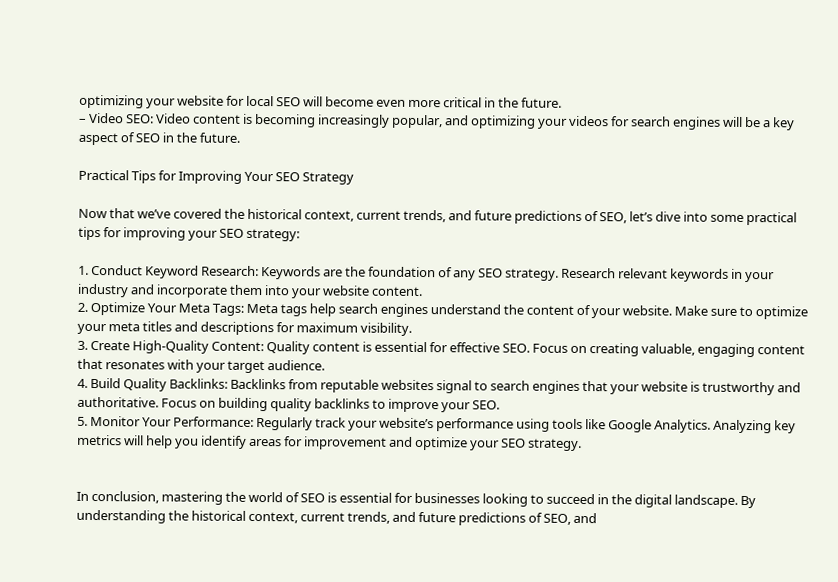optimizing your website for local SEO will become even more critical in the future.
– Video SEO: Video content is becoming increasingly popular, and optimizing your videos for search engines will be a key aspect of SEO in the future.

Practical Tips for Improving Your SEO Strategy

Now that we’ve covered the historical context, current trends, and future predictions of SEO, let’s dive into some practical tips for improving your SEO strategy:

1. Conduct Keyword Research: Keywords are the foundation of any SEO strategy. Research relevant keywords in your industry and incorporate them into your website content.
2. Optimize Your Meta Tags: Meta tags help search engines understand the content of your website. Make sure to optimize your meta titles and descriptions for maximum visibility.
3. Create High-Quality Content: Quality content is essential for effective SEO. Focus on creating valuable, engaging content that resonates with your target audience.
4. Build Quality Backlinks: Backlinks from reputable websites signal to search engines that your website is trustworthy and authoritative. Focus on building quality backlinks to improve your SEO.
5. Monitor Your Performance: Regularly track your website’s performance using tools like Google Analytics. Analyzing key metrics will help you identify areas for improvement and optimize your SEO strategy.


In conclusion, mastering the world of SEO is essential for businesses looking to succeed in the digital landscape. By understanding the historical context, current trends, and future predictions of SEO, and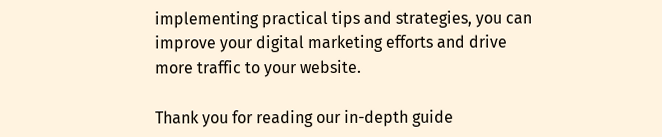implementing practical tips and strategies, you can improve your digital marketing efforts and drive more traffic to your website.

Thank you for reading our in-depth guide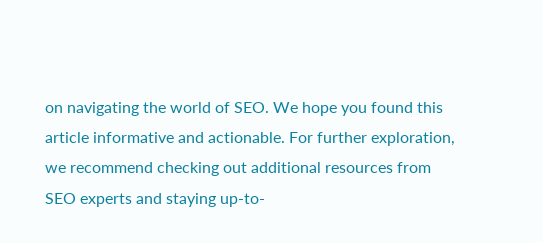on navigating the world of SEO. We hope you found this article informative and actionable. For further exploration, we recommend checking out additional resources from SEO experts and staying up-to-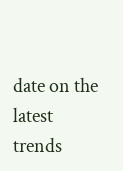date on the latest trends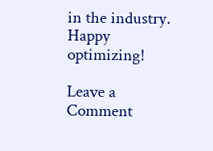in the industry. Happy optimizing!

Leave a Comment